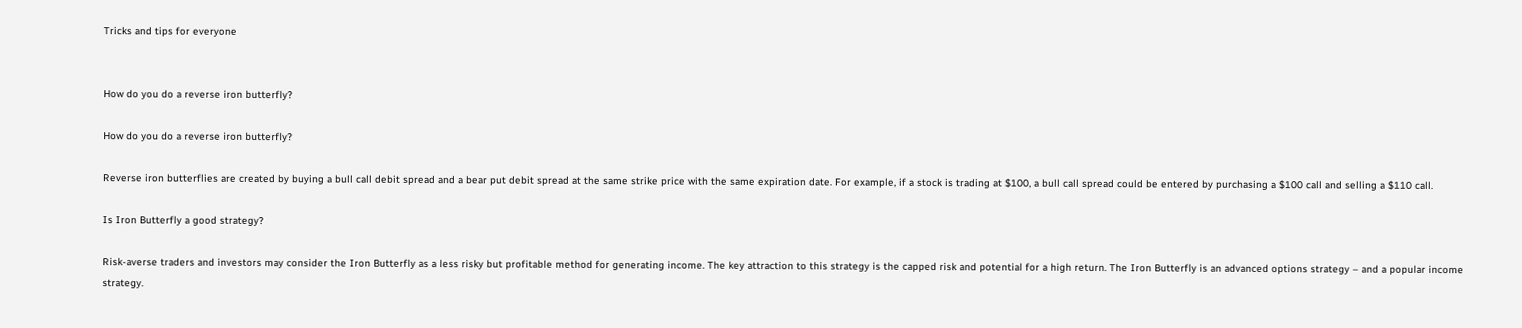Tricks and tips for everyone


How do you do a reverse iron butterfly?

How do you do a reverse iron butterfly?

Reverse iron butterflies are created by buying a bull call debit spread and a bear put debit spread at the same strike price with the same expiration date. For example, if a stock is trading at $100, a bull call spread could be entered by purchasing a $100 call and selling a $110 call.

Is Iron Butterfly a good strategy?

Risk-averse traders and investors may consider the Iron Butterfly as a less risky but profitable method for generating income. The key attraction to this strategy is the capped risk and potential for a high return. The Iron Butterfly is an advanced options strategy – and a popular income strategy.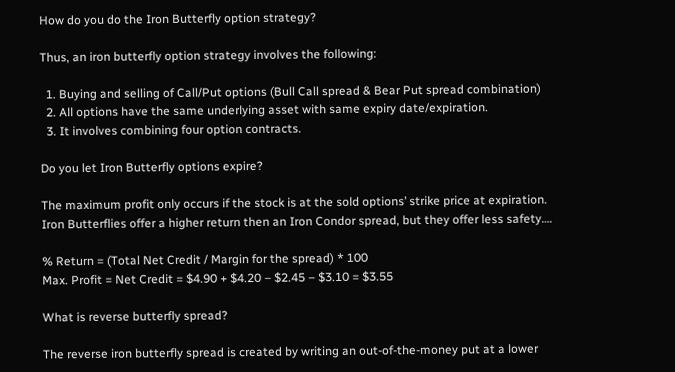How do you do the Iron Butterfly option strategy?

Thus, an iron butterfly option strategy involves the following:

  1. Buying and selling of Call/Put options (Bull Call spread & Bear Put spread combination)
  2. All options have the same underlying asset with same expiry date/expiration.
  3. It involves combining four option contracts.

Do you let Iron Butterfly options expire?

The maximum profit only occurs if the stock is at the sold options’ strike price at expiration. Iron Butterflies offer a higher return then an Iron Condor spread, but they offer less safety….

% Return = (Total Net Credit / Margin for the spread) * 100
Max. Profit = Net Credit = $4.90 + $4.20 – $2.45 – $3.10 = $3.55

What is reverse butterfly spread?

The reverse iron butterfly spread is created by writing an out-of-the-money put at a lower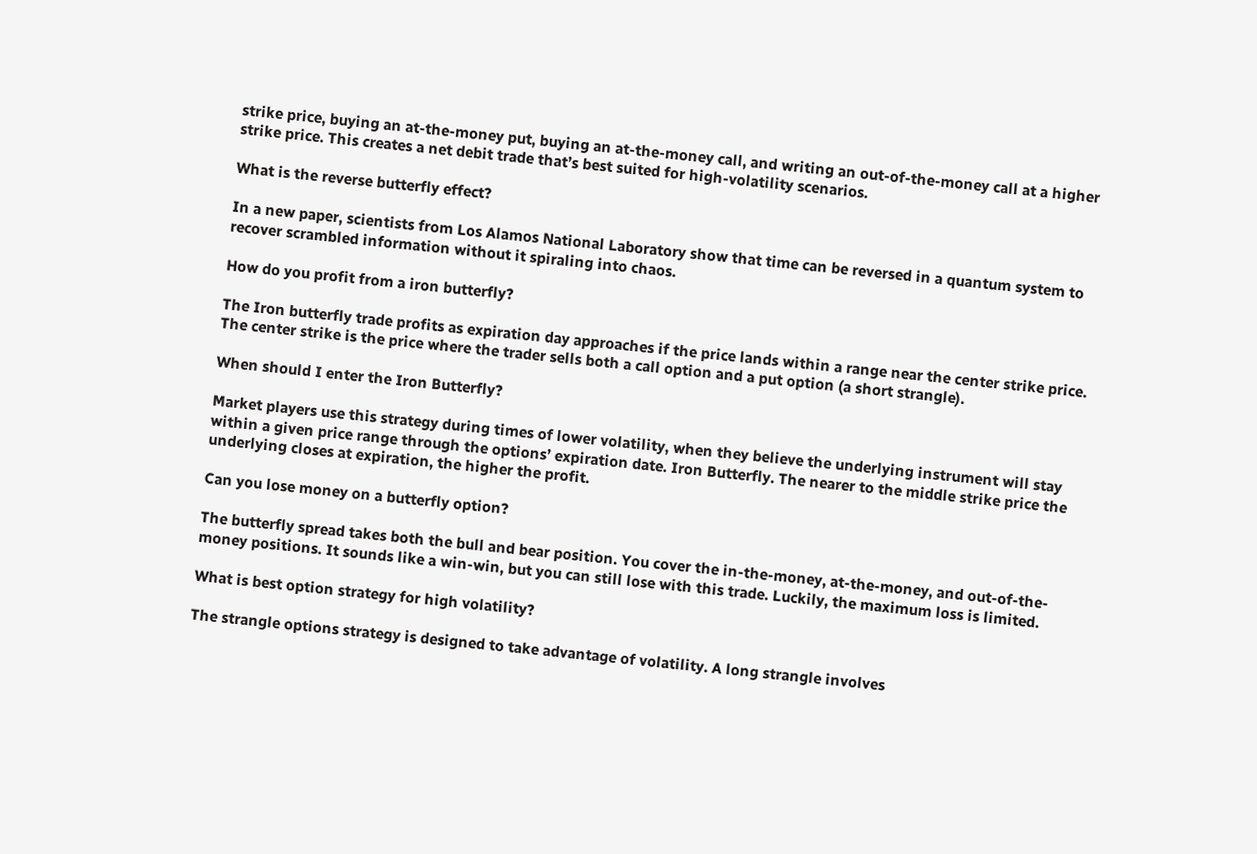strike price, buying an at-the-money put, buying an at-the-money call, and writing an out-of-the-money call at a higher strike price. This creates a net debit trade that’s best suited for high-volatility scenarios.

What is the reverse butterfly effect?

In a new paper, scientists from Los Alamos National Laboratory show that time can be reversed in a quantum system to recover scrambled information without it spiraling into chaos.

How do you profit from a iron butterfly?

The Iron butterfly trade profits as expiration day approaches if the price lands within a range near the center strike price. The center strike is the price where the trader sells both a call option and a put option (a short strangle).

When should I enter the Iron Butterfly?

Market players use this strategy during times of lower volatility, when they believe the underlying instrument will stay within a given price range through the options’ expiration date. Iron Butterfly. The nearer to the middle strike price the underlying closes at expiration, the higher the profit.

Can you lose money on a butterfly option?

The butterfly spread takes both the bull and bear position. You cover the in-the-money, at-the-money, and out-of-the-money positions. It sounds like a win-win, but you can still lose with this trade. Luckily, the maximum loss is limited.

What is best option strategy for high volatility?

The strangle options strategy is designed to take advantage of volatility. A long strangle involves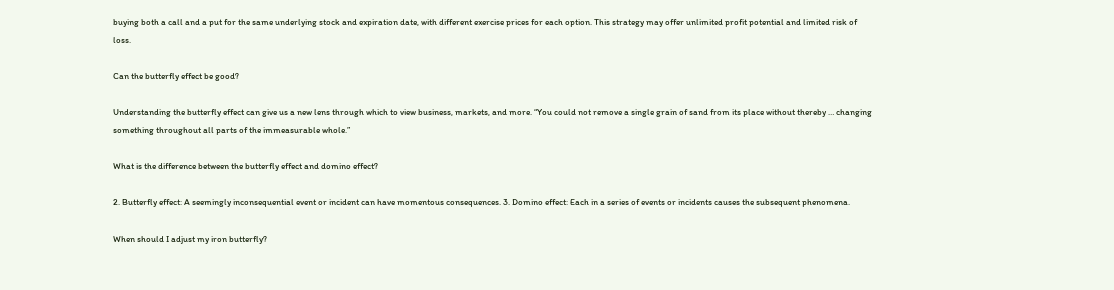buying both a call and a put for the same underlying stock and expiration date, with different exercise prices for each option. This strategy may offer unlimited profit potential and limited risk of loss.

Can the butterfly effect be good?

Understanding the butterfly effect can give us a new lens through which to view business, markets, and more. “You could not remove a single grain of sand from its place without thereby … changing something throughout all parts of the immeasurable whole.”

What is the difference between the butterfly effect and domino effect?

2. Butterfly effect: A seemingly inconsequential event or incident can have momentous consequences. 3. Domino effect: Each in a series of events or incidents causes the subsequent phenomena.

When should I adjust my iron butterfly?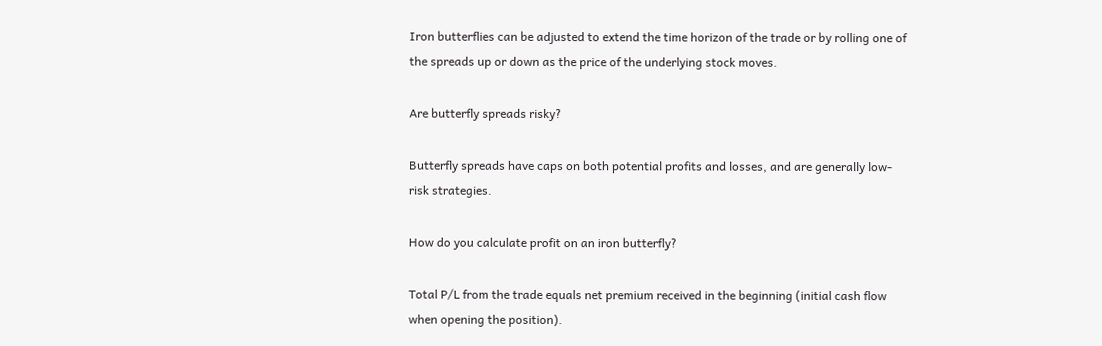Iron butterflies can be adjusted to extend the time horizon of the trade or by rolling one of the spreads up or down as the price of the underlying stock moves.

Are butterfly spreads risky?

Butterfly spreads have caps on both potential profits and losses, and are generally low-risk strategies.

How do you calculate profit on an iron butterfly?

Total P/L from the trade equals net premium received in the beginning (initial cash flow when opening the position).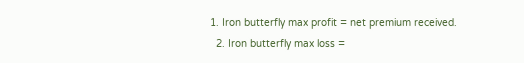1. Iron butterfly max profit = net premium received.
  2. Iron butterfly max loss =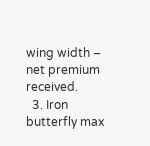wing width – net premium received.
  3. Iron butterfly max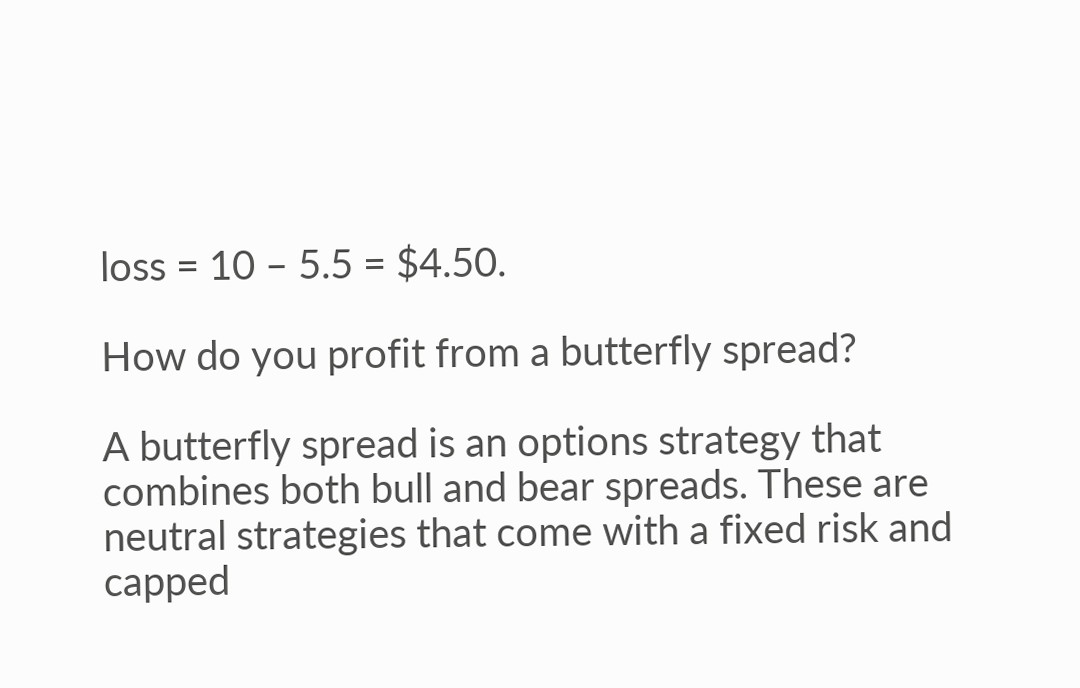loss = 10 – 5.5 = $4.50.

How do you profit from a butterfly spread?

A butterfly spread is an options strategy that combines both bull and bear spreads. These are neutral strategies that come with a fixed risk and capped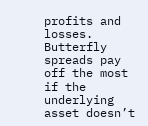profits and losses. Butterfly spreads pay off the most if the underlying asset doesn’t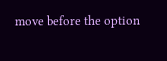move before the option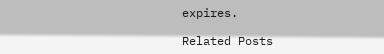expires.

Related Posts